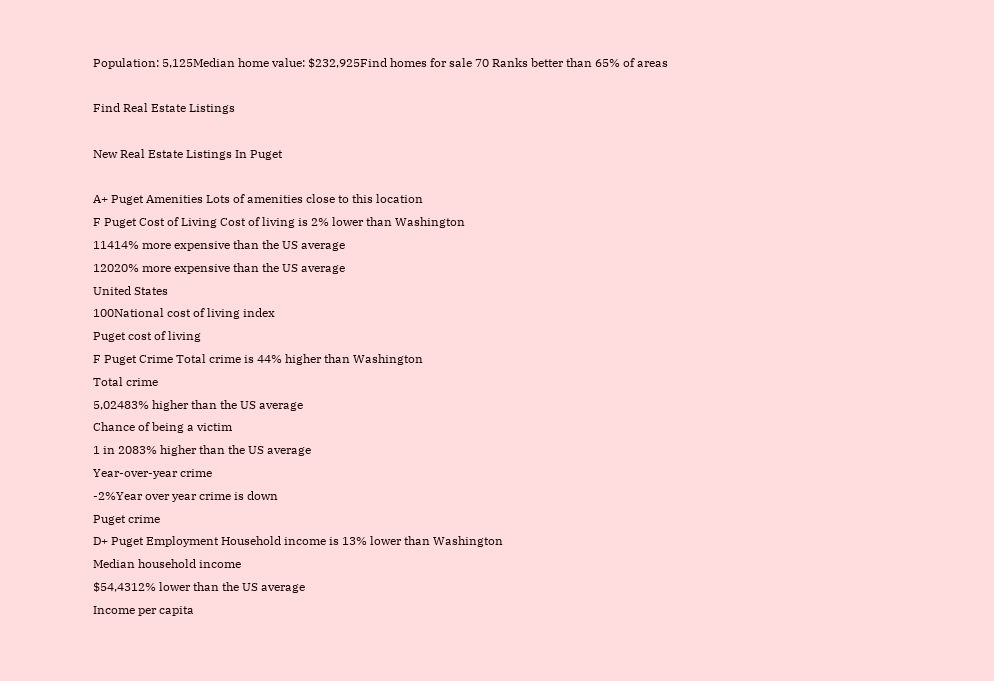Population: 5,125Median home value: $232,925Find homes for sale 70 Ranks better than 65% of areas

Find Real Estate Listings

New Real Estate Listings In Puget

A+ Puget Amenities Lots of amenities close to this location
F Puget Cost of Living Cost of living is 2% lower than Washington
11414% more expensive than the US average
12020% more expensive than the US average
United States
100National cost of living index
Puget cost of living
F Puget Crime Total crime is 44% higher than Washington
Total crime
5,02483% higher than the US average
Chance of being a victim
1 in 2083% higher than the US average
Year-over-year crime
-2%Year over year crime is down
Puget crime
D+ Puget Employment Household income is 13% lower than Washington
Median household income
$54,4312% lower than the US average
Income per capita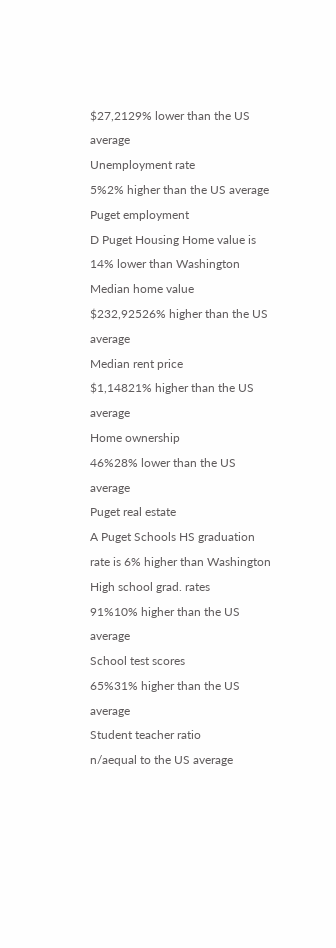$27,2129% lower than the US average
Unemployment rate
5%2% higher than the US average
Puget employment
D Puget Housing Home value is 14% lower than Washington
Median home value
$232,92526% higher than the US average
Median rent price
$1,14821% higher than the US average
Home ownership
46%28% lower than the US average
Puget real estate
A Puget Schools HS graduation rate is 6% higher than Washington
High school grad. rates
91%10% higher than the US average
School test scores
65%31% higher than the US average
Student teacher ratio
n/aequal to the US average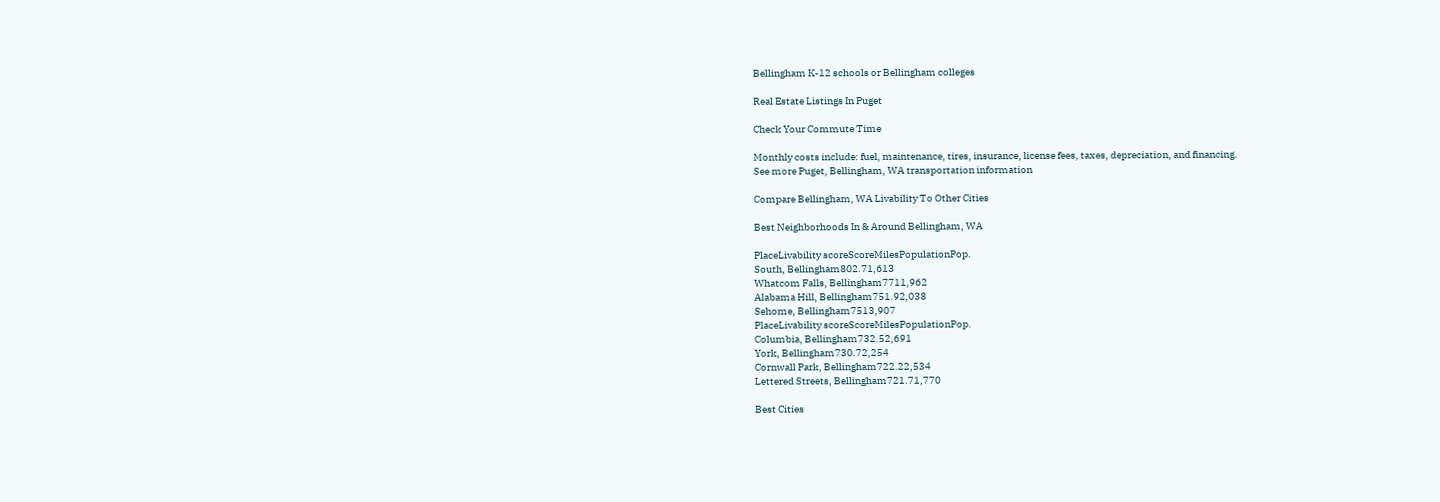Bellingham K-12 schools or Bellingham colleges

Real Estate Listings In Puget

Check Your Commute Time

Monthly costs include: fuel, maintenance, tires, insurance, license fees, taxes, depreciation, and financing.
See more Puget, Bellingham, WA transportation information

Compare Bellingham, WA Livability To Other Cities

Best Neighborhoods In & Around Bellingham, WA

PlaceLivability scoreScoreMilesPopulationPop.
South, Bellingham802.71,613
Whatcom Falls, Bellingham7711,962
Alabama Hill, Bellingham751.92,038
Sehome, Bellingham7513,907
PlaceLivability scoreScoreMilesPopulationPop.
Columbia, Bellingham732.52,691
York, Bellingham730.72,254
Cornwall Park, Bellingham722.22,534
Lettered Streets, Bellingham721.71,770

Best Cities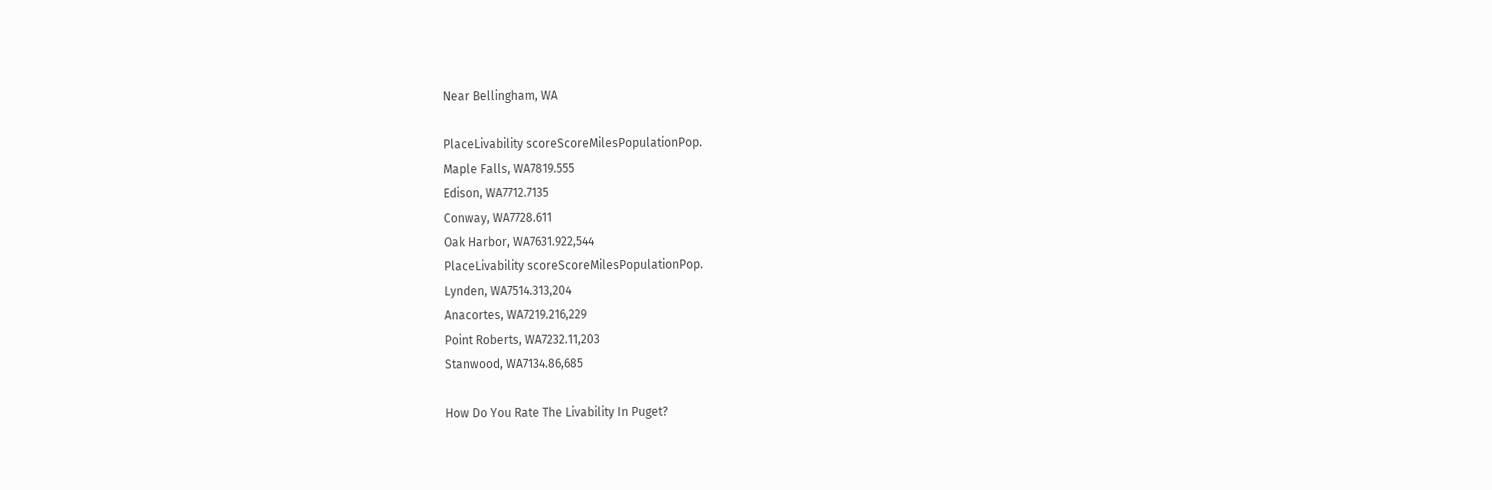Near Bellingham, WA

PlaceLivability scoreScoreMilesPopulationPop.
Maple Falls, WA7819.555
Edison, WA7712.7135
Conway, WA7728.611
Oak Harbor, WA7631.922,544
PlaceLivability scoreScoreMilesPopulationPop.
Lynden, WA7514.313,204
Anacortes, WA7219.216,229
Point Roberts, WA7232.11,203
Stanwood, WA7134.86,685

How Do You Rate The Livability In Puget?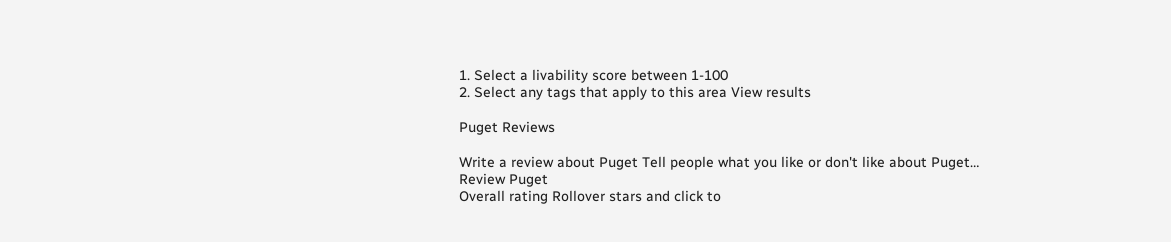1. Select a livability score between 1-100
2. Select any tags that apply to this area View results

Puget Reviews

Write a review about Puget Tell people what you like or don't like about Puget…
Review Puget
Overall rating Rollover stars and click to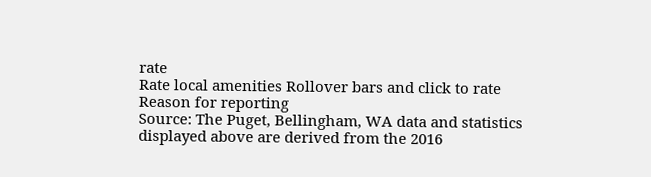rate
Rate local amenities Rollover bars and click to rate
Reason for reporting
Source: The Puget, Bellingham, WA data and statistics displayed above are derived from the 2016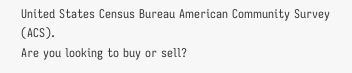United States Census Bureau American Community Survey (ACS).
Are you looking to buy or sell?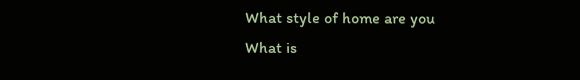What style of home are you
What is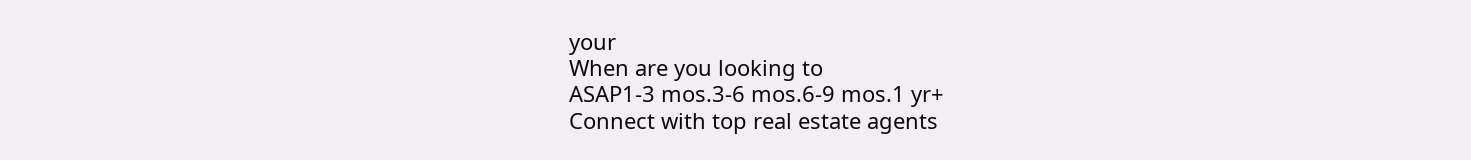your
When are you looking to
ASAP1-3 mos.3-6 mos.6-9 mos.1 yr+
Connect with top real estate agents